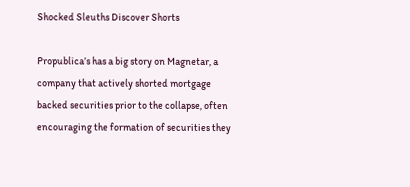Shocked Sleuths Discover Shorts

Propublica’s has a big story on Magnetar, a company that actively shorted mortgage backed securities prior to the collapse, often encouraging the formation of securities they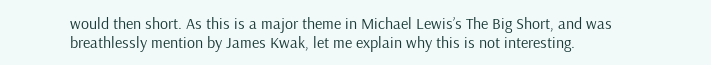would then short. As this is a major theme in Michael Lewis’s The Big Short, and was breathlessly mention by James Kwak, let me explain why this is not interesting.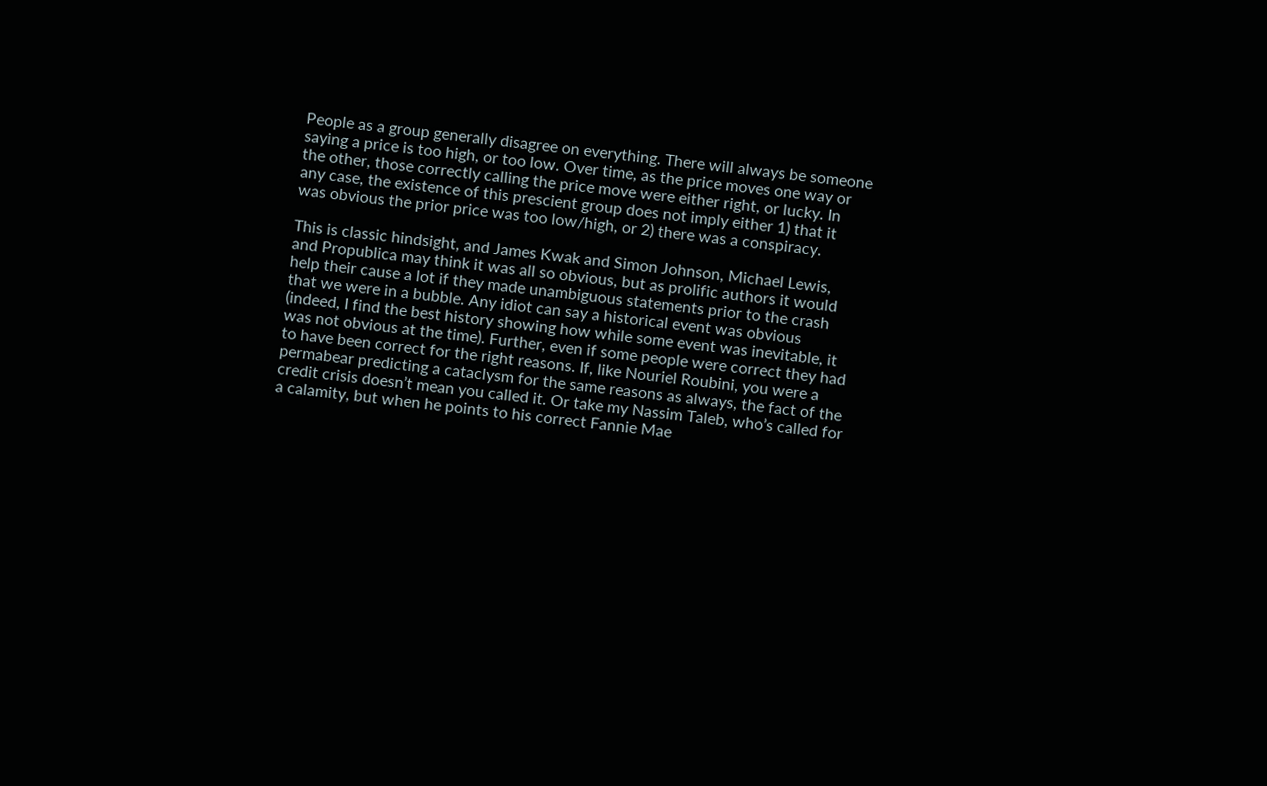People as a group generally disagree on everything. There will always be someone saying a price is too high, or too low. Over time, as the price moves one way or the other, those correctly calling the price move were either right, or lucky. In any case, the existence of this prescient group does not imply either 1) that it was obvious the prior price was too low/high, or 2) there was a conspiracy.

This is classic hindsight, and James Kwak and Simon Johnson, Michael Lewis, and Propublica may think it was all so obvious, but as prolific authors it would help their cause a lot if they made unambiguous statements prior to the crash that we were in a bubble. Any idiot can say a historical event was obvious (indeed, I find the best history showing how while some event was inevitable, it was not obvious at the time). Further, even if some people were correct they had to have been correct for the right reasons. If, like Nouriel Roubini, you were a permabear predicting a cataclysm for the same reasons as always, the fact of the credit crisis doesn’t mean you called it. Or take my Nassim Taleb, who’s called for a calamity, but when he points to his correct Fannie Mae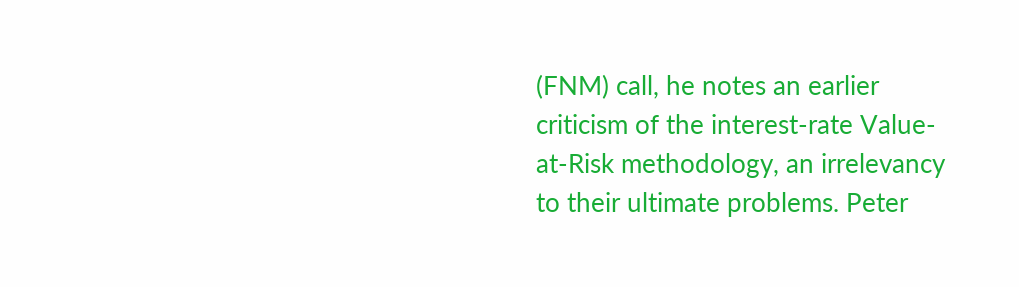(FNM) call, he notes an earlier criticism of the interest-rate Value-at-Risk methodology, an irrelevancy to their ultimate problems. Peter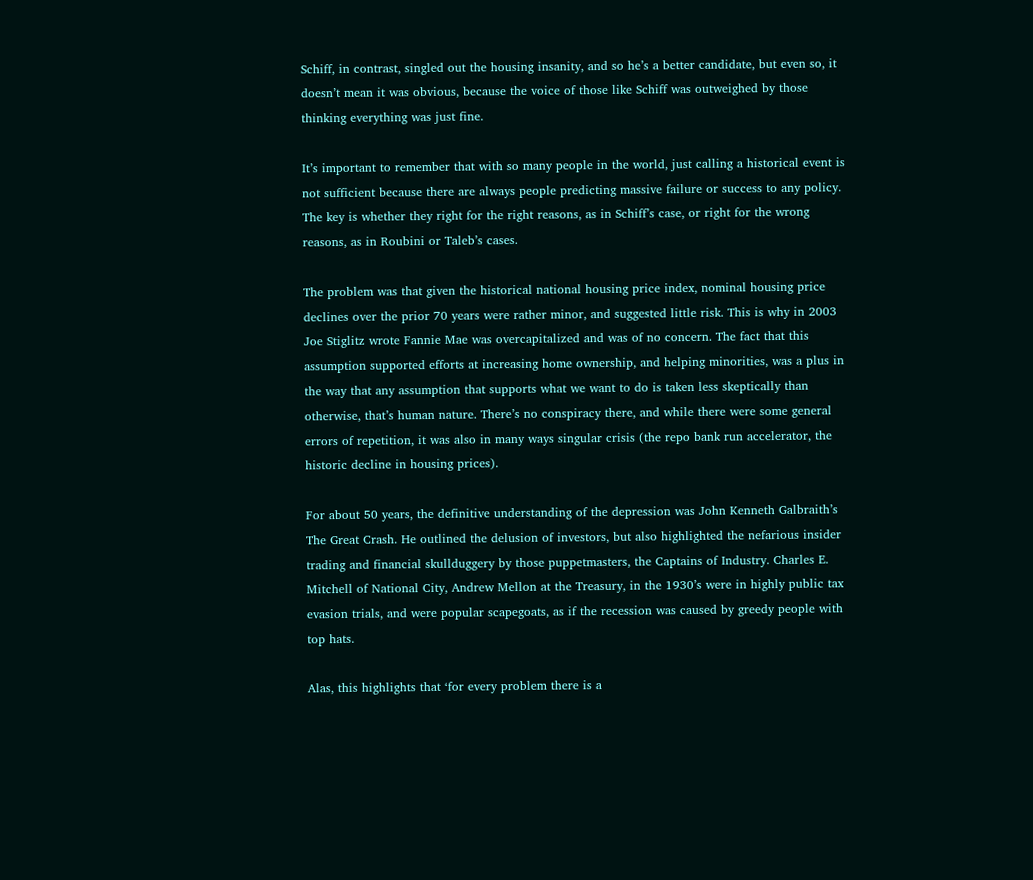Schiff, in contrast, singled out the housing insanity, and so he’s a better candidate, but even so, it doesn’t mean it was obvious, because the voice of those like Schiff was outweighed by those thinking everything was just fine.

It’s important to remember that with so many people in the world, just calling a historical event is not sufficient because there are always people predicting massive failure or success to any policy. The key is whether they right for the right reasons, as in Schiff’s case, or right for the wrong reasons, as in Roubini or Taleb’s cases.

The problem was that given the historical national housing price index, nominal housing price declines over the prior 70 years were rather minor, and suggested little risk. This is why in 2003 Joe Stiglitz wrote Fannie Mae was overcapitalized and was of no concern. The fact that this assumption supported efforts at increasing home ownership, and helping minorities, was a plus in the way that any assumption that supports what we want to do is taken less skeptically than otherwise, that’s human nature. There’s no conspiracy there, and while there were some general errors of repetition, it was also in many ways singular crisis (the repo bank run accelerator, the historic decline in housing prices).

For about 50 years, the definitive understanding of the depression was John Kenneth Galbraith’s The Great Crash. He outlined the delusion of investors, but also highlighted the nefarious insider trading and financial skullduggery by those puppetmasters, the Captains of Industry. Charles E. Mitchell of National City, Andrew Mellon at the Treasury, in the 1930’s were in highly public tax evasion trials, and were popular scapegoats, as if the recession was caused by greedy people with top hats.

Alas, this highlights that ‘for every problem there is a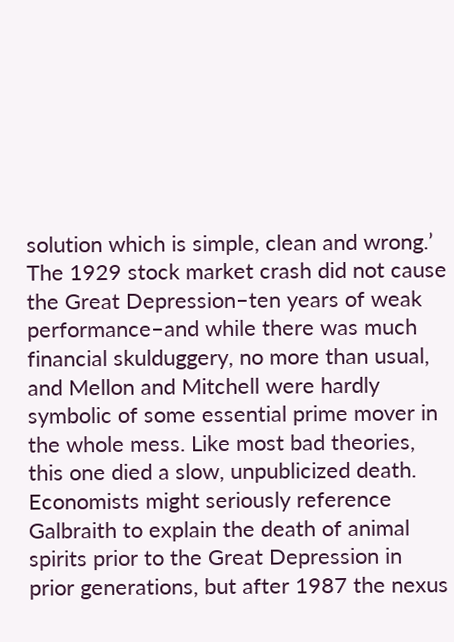solution which is simple, clean and wrong.’ The 1929 stock market crash did not cause the Great Depression–ten years of weak performance–and while there was much financial skulduggery, no more than usual, and Mellon and Mitchell were hardly symbolic of some essential prime mover in the whole mess. Like most bad theories, this one died a slow, unpublicized death. Economists might seriously reference Galbraith to explain the death of animal spirits prior to the Great Depression in prior generations, but after 1987 the nexus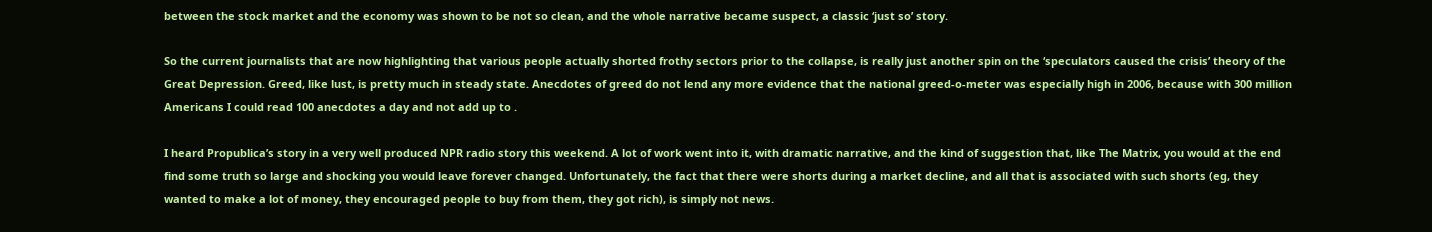between the stock market and the economy was shown to be not so clean, and the whole narrative became suspect, a classic ‘just so’ story.

So the current journalists that are now highlighting that various people actually shorted frothy sectors prior to the collapse, is really just another spin on the ‘speculators caused the crisis’ theory of the Great Depression. Greed, like lust, is pretty much in steady state. Anecdotes of greed do not lend any more evidence that the national greed-o-meter was especially high in 2006, because with 300 million Americans I could read 100 anecdotes a day and not add up to .

I heard Propublica’s story in a very well produced NPR radio story this weekend. A lot of work went into it, with dramatic narrative, and the kind of suggestion that, like The Matrix, you would at the end find some truth so large and shocking you would leave forever changed. Unfortunately, the fact that there were shorts during a market decline, and all that is associated with such shorts (eg, they wanted to make a lot of money, they encouraged people to buy from them, they got rich), is simply not news.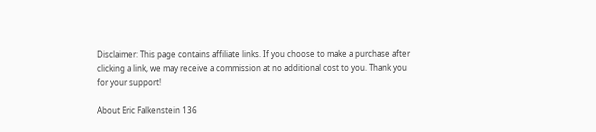Disclaimer: This page contains affiliate links. If you choose to make a purchase after clicking a link, we may receive a commission at no additional cost to you. Thank you for your support!

About Eric Falkenstein 136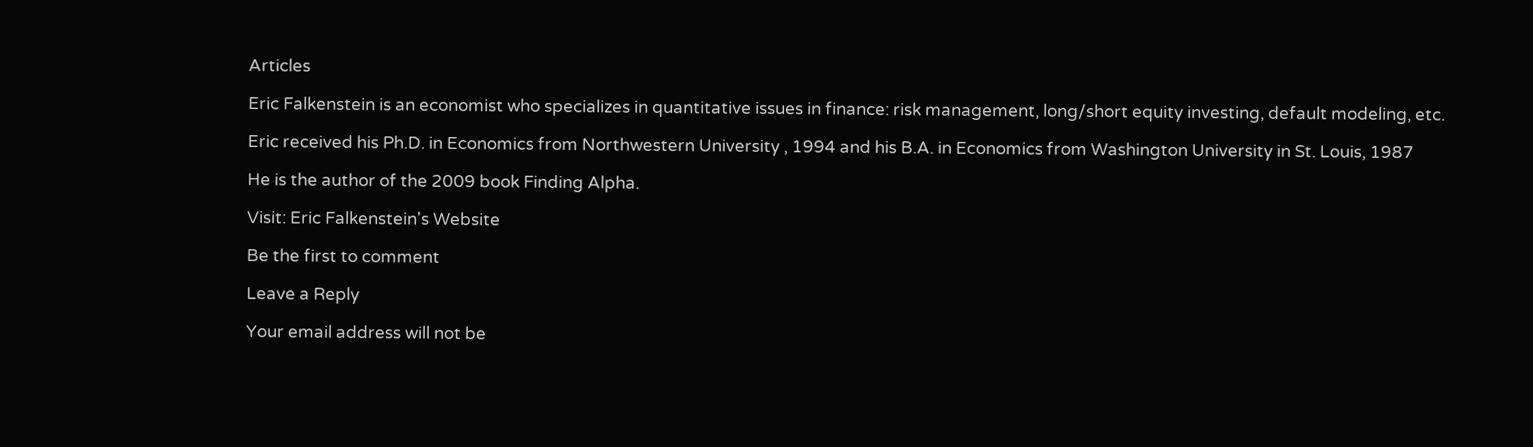Articles

Eric Falkenstein is an economist who specializes in quantitative issues in finance: risk management, long/short equity investing, default modeling, etc.

Eric received his Ph.D. in Economics from Northwestern University , 1994 and his B.A. in Economics from Washington University in St. Louis, 1987

He is the author of the 2009 book Finding Alpha.

Visit: Eric Falkenstein's Website

Be the first to comment

Leave a Reply

Your email address will not be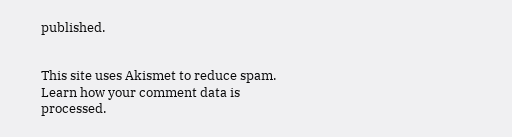published.


This site uses Akismet to reduce spam. Learn how your comment data is processed.